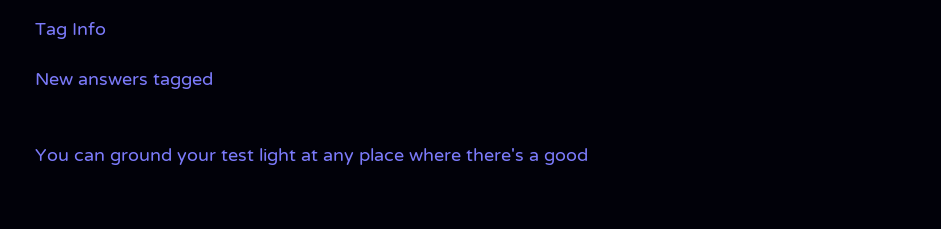Tag Info

New answers tagged


You can ground your test light at any place where there's a good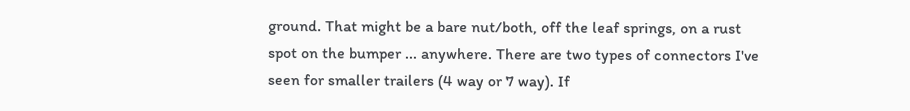ground. That might be a bare nut/both, off the leaf springs, on a rust spot on the bumper ... anywhere. There are two types of connectors I've seen for smaller trailers (4 way or 7 way). If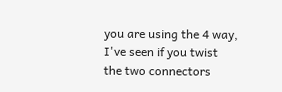you are using the 4 way, I've seen if you twist the two connectors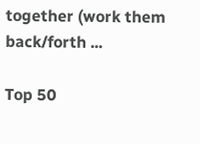together (work them back/forth ...

Top 50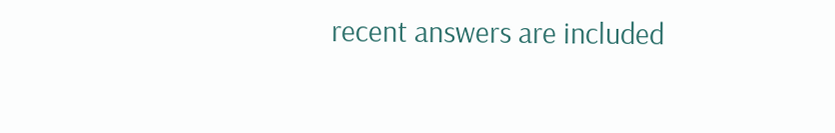recent answers are included